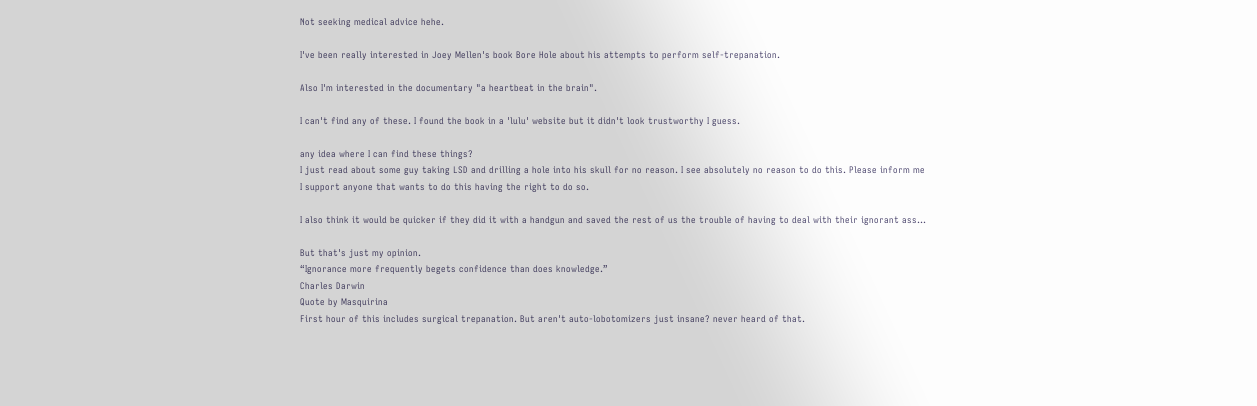Not seeking medical advice hehe.

I've been really interested in Joey Mellen's book Bore Hole about his attempts to perform self-trepanation.

Also I'm interested in the documentary "a heartbeat in the brain".

I can't find any of these. I found the book in a 'lulu' website but it didn't look trustworthy I guess.

any idea where I can find these things?
I just read about some guy taking LSD and drilling a hole into his skull for no reason. I see absolutely no reason to do this. Please inform me
I support anyone that wants to do this having the right to do so.

I also think it would be quicker if they did it with a handgun and saved the rest of us the trouble of having to deal with their ignorant ass...

But that's just my opinion.
“Ignorance more frequently begets confidence than does knowledge.”
Charles Darwin
Quote by Masquirina
First hour of this includes surgical trepanation. But aren't auto-lobotomizers just insane? never heard of that.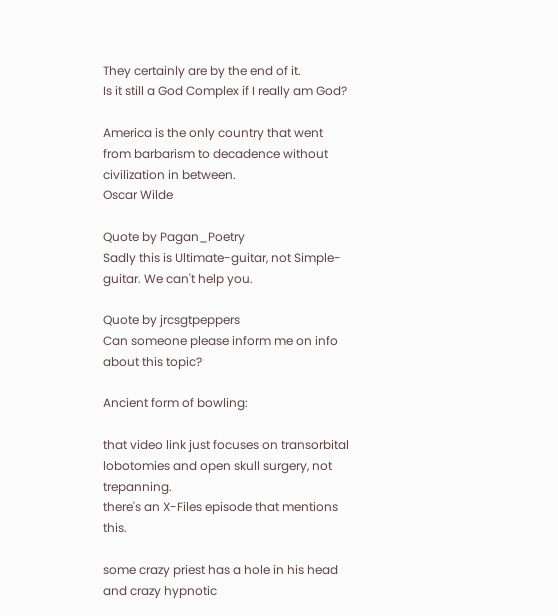They certainly are by the end of it.
Is it still a God Complex if I really am God?

America is the only country that went from barbarism to decadence without civilization in between.
Oscar Wilde

Quote by Pagan_Poetry
Sadly this is Ultimate-guitar, not Simple-guitar. We can't help you.

Quote by jrcsgtpeppers
Can someone please inform me on info about this topic?

Ancient form of bowling:

that video link just focuses on transorbital lobotomies and open skull surgery, not trepanning.
there's an X-Files episode that mentions this.

some crazy priest has a hole in his head and crazy hypnotic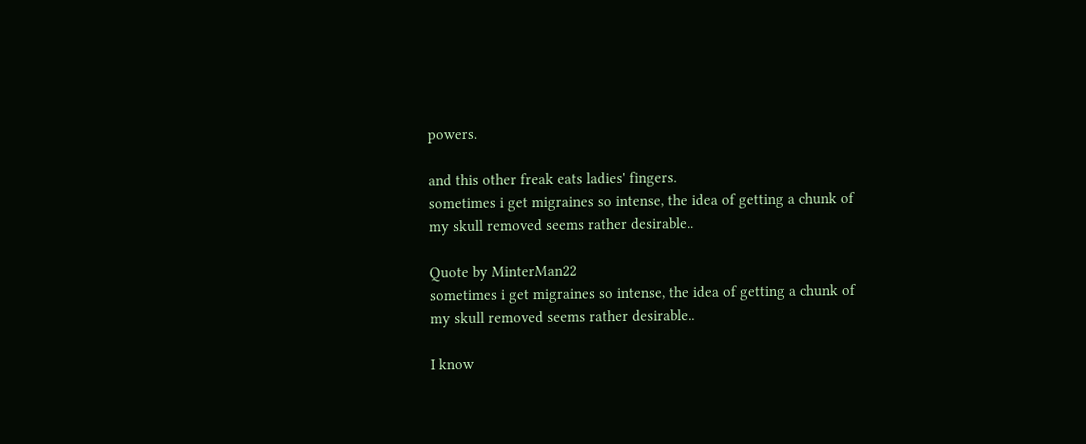powers.

and this other freak eats ladies' fingers.
sometimes i get migraines so intense, the idea of getting a chunk of my skull removed seems rather desirable..

Quote by MinterMan22
sometimes i get migraines so intense, the idea of getting a chunk of my skull removed seems rather desirable..

I know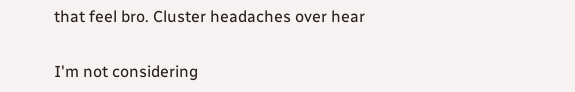that feel bro. Cluster headaches over hear

I'm not considering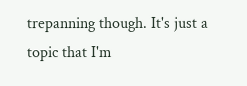trepanning though. It's just a topic that I'm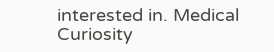interested in. Medical Curiosity